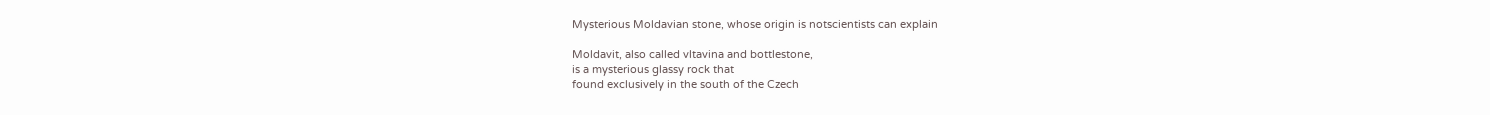Mysterious Moldavian stone, whose origin is notscientists can explain

Moldavit, also called vltavina and bottlestone,
is a mysterious glassy rock that
found exclusively in the south of the Czech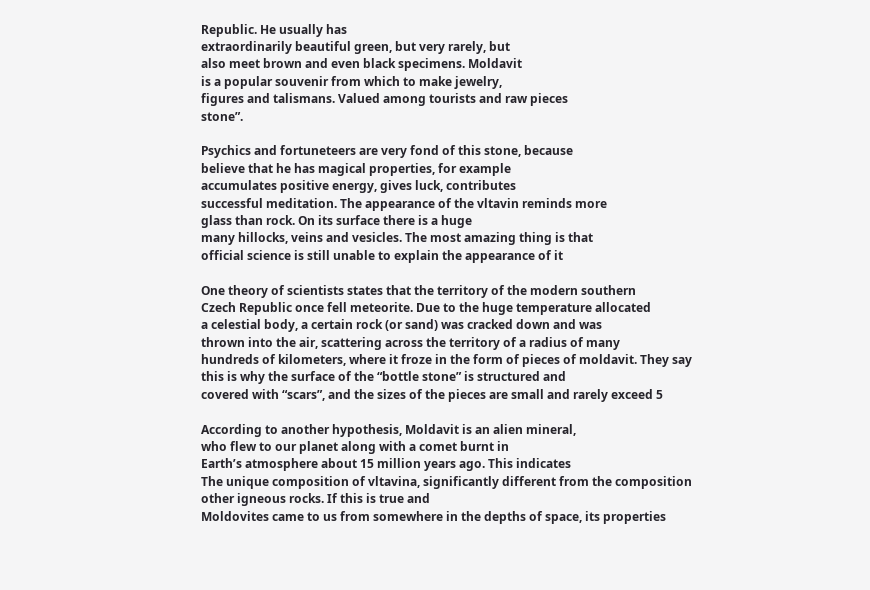Republic. He usually has
extraordinarily beautiful green, but very rarely, but
also meet brown and even black specimens. Moldavit
is a popular souvenir from which to make jewelry,
figures and talismans. Valued among tourists and raw pieces
stone”.

Psychics and fortuneteers are very fond of this stone, because
believe that he has magical properties, for example
accumulates positive energy, gives luck, contributes
successful meditation. The appearance of the vltavin reminds more
glass than rock. On its surface there is a huge
many hillocks, veins and vesicles. The most amazing thing is that
official science is still unable to explain the appearance of it

One theory of scientists states that the territory of the modern southern
Czech Republic once fell meteorite. Due to the huge temperature allocated
a celestial body, a certain rock (or sand) was cracked down and was
thrown into the air, scattering across the territory of a radius of many
hundreds of kilometers, where it froze in the form of pieces of moldavit. They say
this is why the surface of the “bottle stone” is structured and
covered with “scars”, and the sizes of the pieces are small and rarely exceed 5

According to another hypothesis, Moldavit is an alien mineral,
who flew to our planet along with a comet burnt in
Earth’s atmosphere about 15 million years ago. This indicates
The unique composition of vltavina, significantly different from the composition
other igneous rocks. If this is true and
Moldovites came to us from somewhere in the depths of space, its properties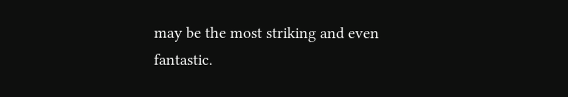may be the most striking and even fantastic.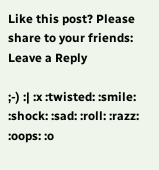Like this post? Please share to your friends:
Leave a Reply

;-) :| :x :twisted: :smile: :shock: :sad: :roll: :razz: :oops: :o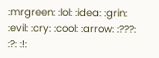:mrgreen: :lol: :idea: :grin: :evil: :cry: :cool: :arrow: :???: :?: :!: